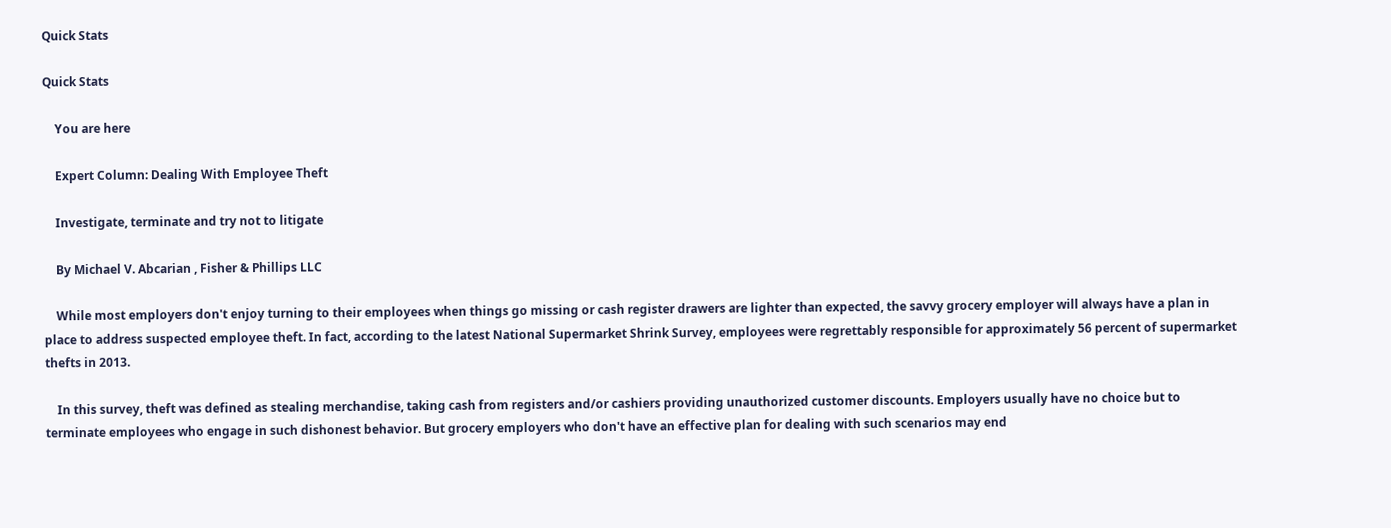Quick Stats

Quick Stats

    You are here

    Expert Column: Dealing With Employee Theft

    Investigate, terminate and try not to litigate

    By Michael V. Abcarian , Fisher & Phillips LLC

    While most employers don't enjoy turning to their employees when things go missing or cash register drawers are lighter than expected, the savvy grocery employer will always have a plan in place to address suspected employee theft. In fact, according to the latest National Supermarket Shrink Survey, employees were regrettably responsible for approximately 56 percent of supermarket thefts in 2013.

    In this survey, theft was defined as stealing merchandise, taking cash from registers and/or cashiers providing unauthorized customer discounts. Employers usually have no choice but to terminate employees who engage in such dishonest behavior. But grocery employers who don't have an effective plan for dealing with such scenarios may end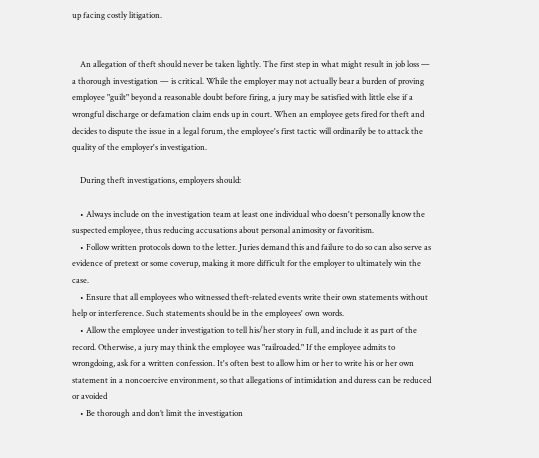up facing costly litigation.


    An allegation of theft should never be taken lightly. The first step in what might result in job loss — a thorough investigation — is critical. While the employer may not actually bear a burden of proving employee "guilt" beyond a reasonable doubt before firing, a jury may be satisfied with little else if a wrongful discharge or defamation claim ends up in court. When an employee gets fired for theft and decides to dispute the issue in a legal forum, the employee's first tactic will ordinarily be to attack the quality of the employer's investigation.

    During theft investigations, employers should:

    • Always include on the investigation team at least one individual who doesn't personally know the suspected employee, thus reducing accusations about personal animosity or favoritism.
    • Follow written protocols down to the letter. Juries demand this and failure to do so can also serve as evidence of pretext or some coverup, making it more difficult for the employer to ultimately win the case.
    • Ensure that all employees who witnessed theft-related events write their own statements without help or interference. Such statements should be in the employees' own words.
    • Allow the employee under investigation to tell his/her story in full, and include it as part of the record. Otherwise, a jury may think the employee was "railroaded." If the employee admits to wrongdoing, ask for a written confession. It's often best to allow him or her to write his or her own statement in a noncoercive environment, so that allegations of intimidation and duress can be reduced or avoided
    • Be thorough and don’t limit the investigation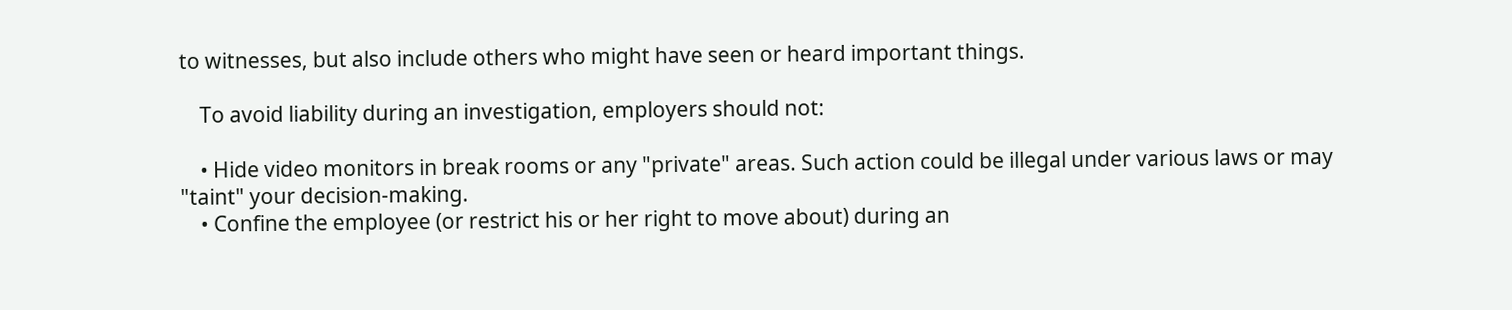to witnesses, but also include others who might have seen or heard important things.

    To avoid liability during an investigation, employers should not:

    • Hide video monitors in break rooms or any "private" areas. Such action could be illegal under various laws or may "taint" your decision-making.
    • Confine the employee (or restrict his or her right to move about) during an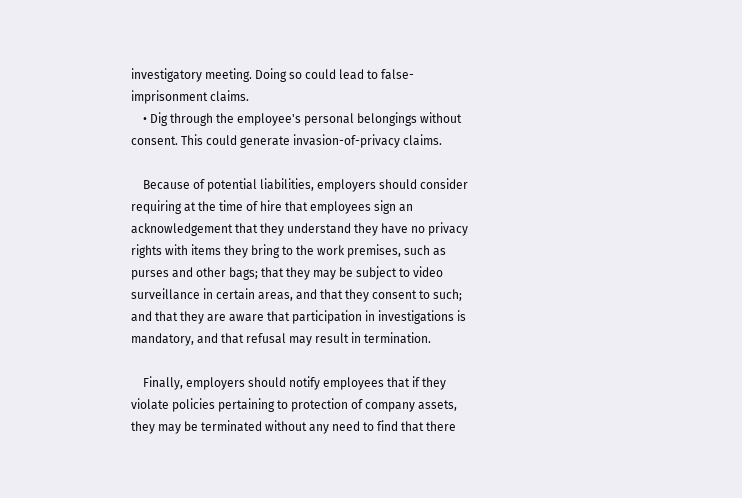investigatory meeting. Doing so could lead to false-imprisonment claims.
    • Dig through the employee's personal belongings without consent. This could generate invasion-of-privacy claims.

    Because of potential liabilities, employers should consider requiring at the time of hire that employees sign an acknowledgement that they understand they have no privacy rights with items they bring to the work premises, such as purses and other bags; that they may be subject to video surveillance in certain areas, and that they consent to such; and that they are aware that participation in investigations is mandatory, and that refusal may result in termination.

    Finally, employers should notify employees that if they violate policies pertaining to protection of company assets, they may be terminated without any need to find that there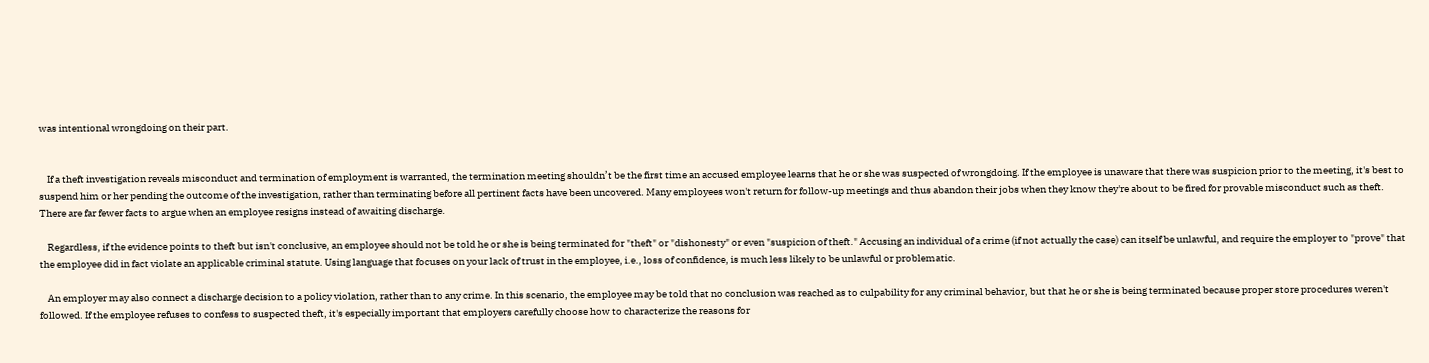was intentional wrongdoing on their part.


    If a theft investigation reveals misconduct and termination of employment is warranted, the termination meeting shouldn’t be the first time an accused employee learns that he or she was suspected of wrongdoing. If the employee is unaware that there was suspicion prior to the meeting, it's best to suspend him or her pending the outcome of the investigation, rather than terminating before all pertinent facts have been uncovered. Many employees won't return for follow-up meetings and thus abandon their jobs when they know they're about to be fired for provable misconduct such as theft. There are far fewer facts to argue when an employee resigns instead of awaiting discharge.

    Regardless, if the evidence points to theft but isn't conclusive, an employee should not be told he or she is being terminated for "theft" or "dishonesty" or even "suspicion of theft." Accusing an individual of a crime (if not actually the case) can itself be unlawful, and require the employer to "prove" that the employee did in fact violate an applicable criminal statute. Using language that focuses on your lack of trust in the employee, i.e., loss of confidence, is much less likely to be unlawful or problematic.

    An employer may also connect a discharge decision to a policy violation, rather than to any crime. In this scenario, the employee may be told that no conclusion was reached as to culpability for any criminal behavior, but that he or she is being terminated because proper store procedures weren't followed. If the employee refuses to confess to suspected theft, it's especially important that employers carefully choose how to characterize the reasons for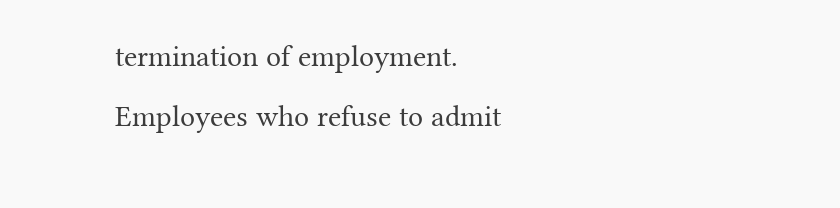termination of employment. Employees who refuse to admit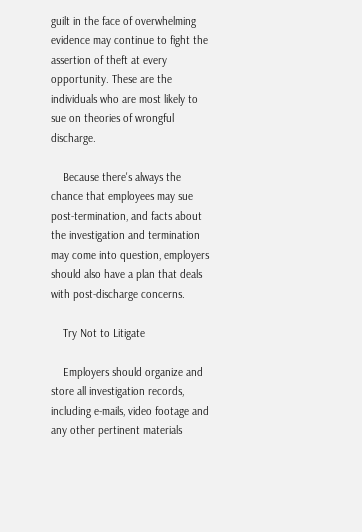guilt in the face of overwhelming evidence may continue to fight the assertion of theft at every opportunity. These are the individuals who are most likely to sue on theories of wrongful discharge.

    Because there's always the chance that employees may sue post-termination, and facts about the investigation and termination may come into question, employers should also have a plan that deals with post-discharge concerns.

    Try Not to Litigate

    Employers should organize and store all investigation records, including e-mails, video footage and any other pertinent materials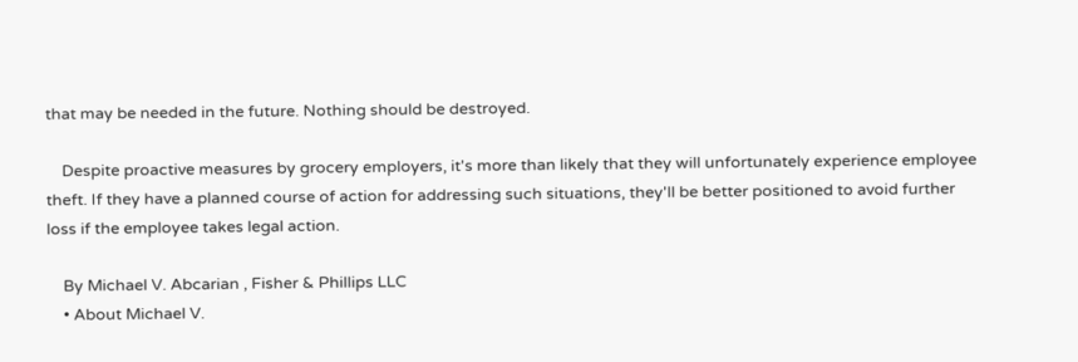that may be needed in the future. Nothing should be destroyed.

    Despite proactive measures by grocery employers, it's more than likely that they will unfortunately experience employee theft. If they have a planned course of action for addressing such situations, they'll be better positioned to avoid further loss if the employee takes legal action.

    By Michael V. Abcarian , Fisher & Phillips LLC
    • About Michael V.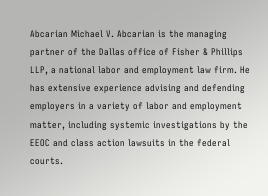Abcarian Michael V. Abcarian is the managing partner of the Dallas office of Fisher & Phillips LLP, a national labor and employment law firm. He has extensive experience advising and defending employers in a variety of labor and employment matter, including systemic investigations by the EEOC and class action lawsuits in the federal courts.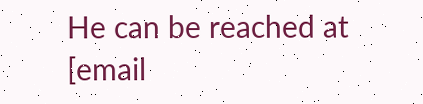He can be reached at [email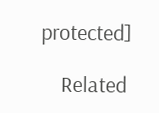protected]

    Related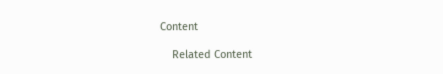Content

    Related Content